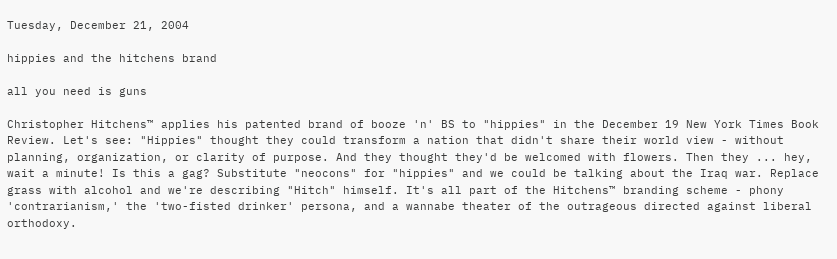Tuesday, December 21, 2004

hippies and the hitchens brand

all you need is guns

Christopher Hitchens™ applies his patented brand of booze 'n' BS to "hippies" in the December 19 New York Times Book Review. Let's see: "Hippies" thought they could transform a nation that didn't share their world view - without planning, organization, or clarity of purpose. And they thought they'd be welcomed with flowers. Then they ... hey, wait a minute! Is this a gag? Substitute "neocons" for "hippies" and we could be talking about the Iraq war. Replace grass with alcohol and we're describing "Hitch" himself. It's all part of the Hitchens™ branding scheme - phony 'contrarianism,' the 'two-fisted drinker' persona, and a wannabe theater of the outrageous directed against liberal orthodoxy.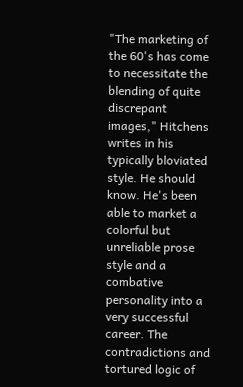"The marketing of the 60's has come to necessitate the blending of quite discrepant images," Hitchens writes in his typically bloviated style. He should know. He's been able to market a colorful but unreliable prose style and a combative personality into a very successful career. The contradictions and tortured logic of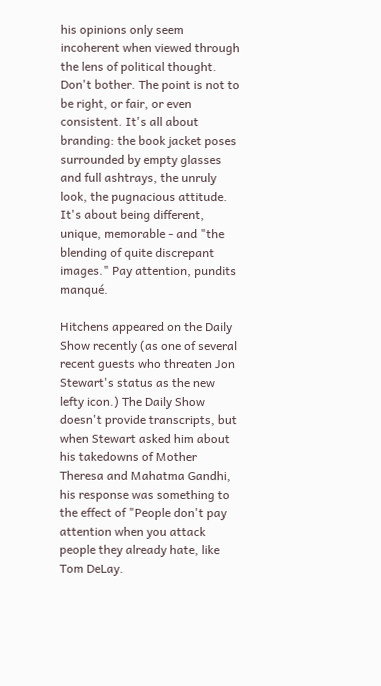his opinions only seem incoherent when viewed through the lens of political thought. Don't bother. The point is not to be right, or fair, or even consistent. It's all about branding: the book jacket poses surrounded by empty glasses and full ashtrays, the unruly look, the pugnacious attitude. It's about being different, unique, memorable - and "the blending of quite discrepant images." Pay attention, pundits manqué.

Hitchens appeared on the Daily Show recently (as one of several recent guests who threaten Jon Stewart's status as the new lefty icon.) The Daily Show doesn't provide transcripts, but when Stewart asked him about his takedowns of Mother Theresa and Mahatma Gandhi, his response was something to the effect of "People don't pay attention when you attack people they already hate, like Tom DeLay.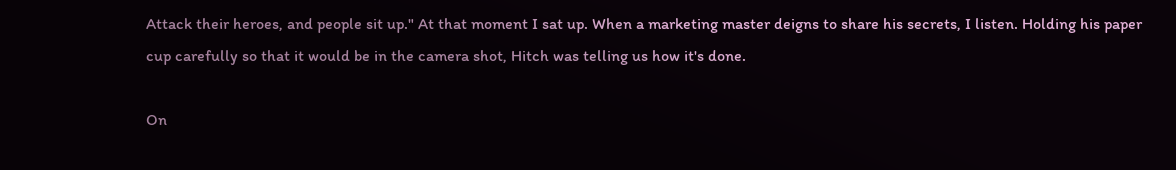Attack their heroes, and people sit up." At that moment I sat up. When a marketing master deigns to share his secrets, I listen. Holding his paper cup carefully so that it would be in the camera shot, Hitch was telling us how it's done.

On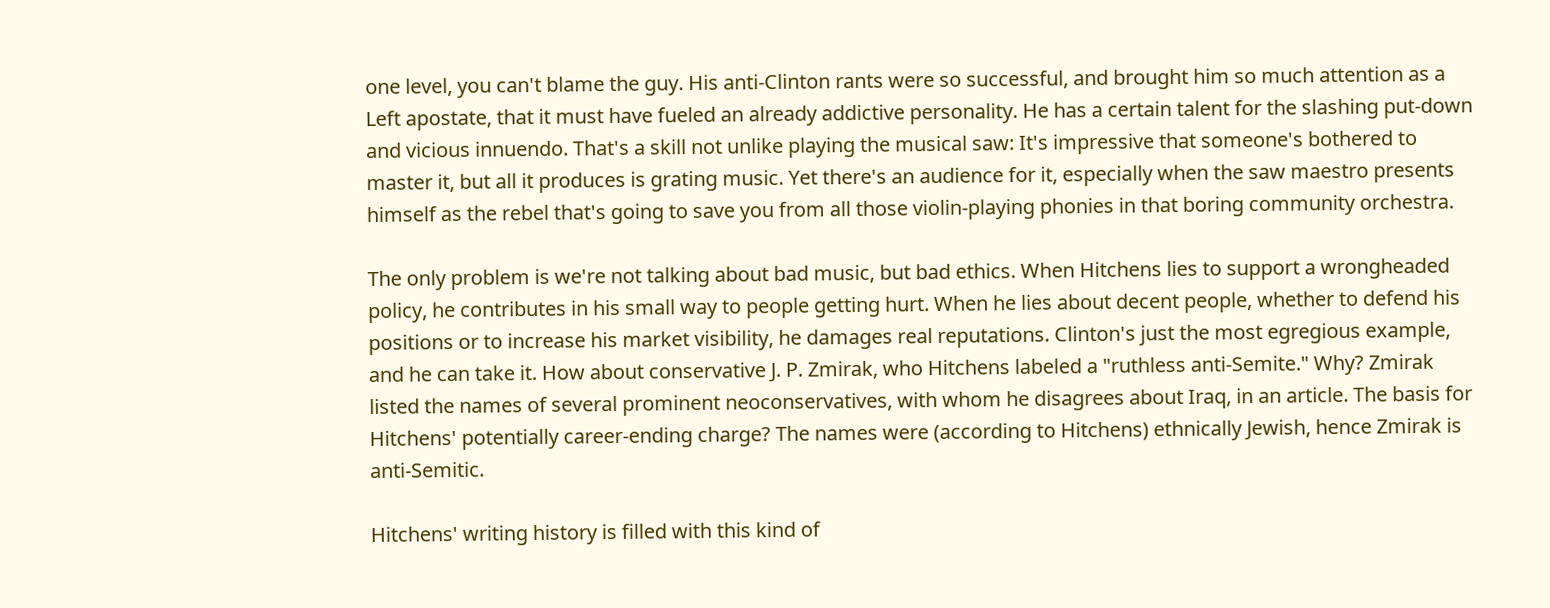one level, you can't blame the guy. His anti-Clinton rants were so successful, and brought him so much attention as a Left apostate, that it must have fueled an already addictive personality. He has a certain talent for the slashing put-down and vicious innuendo. That's a skill not unlike playing the musical saw: It's impressive that someone's bothered to master it, but all it produces is grating music. Yet there's an audience for it, especially when the saw maestro presents himself as the rebel that's going to save you from all those violin-playing phonies in that boring community orchestra.

The only problem is we're not talking about bad music, but bad ethics. When Hitchens lies to support a wrongheaded policy, he contributes in his small way to people getting hurt. When he lies about decent people, whether to defend his positions or to increase his market visibility, he damages real reputations. Clinton's just the most egregious example, and he can take it. How about conservative J. P. Zmirak, who Hitchens labeled a "ruthless anti-Semite." Why? Zmirak listed the names of several prominent neoconservatives, with whom he disagrees about Iraq, in an article. The basis for Hitchens' potentially career-ending charge? The names were (according to Hitchens) ethnically Jewish, hence Zmirak is anti-Semitic.

Hitchens' writing history is filled with this kind of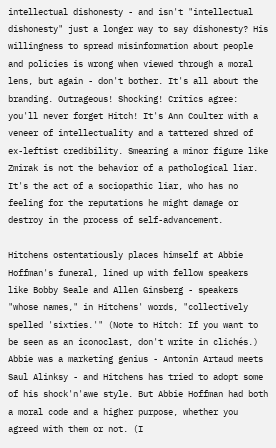intellectual dishonesty - and isn't "intellectual dishonesty" just a longer way to say dishonesty? His willingness to spread misinformation about people and policies is wrong when viewed through a moral lens, but again - don't bother. It's all about the branding. Outrageous! Shocking! Critics agree: you'll never forget Hitch! It's Ann Coulter with a veneer of intellectuality and a tattered shred of ex-leftist credibility. Smearing a minor figure like Zmirak is not the behavior of a pathological liar. It's the act of a sociopathic liar, who has no feeling for the reputations he might damage or destroy in the process of self-advancement.

Hitchens ostentatiously places himself at Abbie Hoffman's funeral, lined up with fellow speakers like Bobby Seale and Allen Ginsberg - speakers "whose names," in Hitchens' words, "collectively spelled 'sixties.'" (Note to Hitch: If you want to be seen as an iconoclast, don't write in clichés.) Abbie was a marketing genius - Antonin Artaud meets Saul Alinksy - and Hitchens has tried to adopt some of his shock'n'awe style. But Abbie Hoffman had both a moral code and a higher purpose, whether you agreed with them or not. (I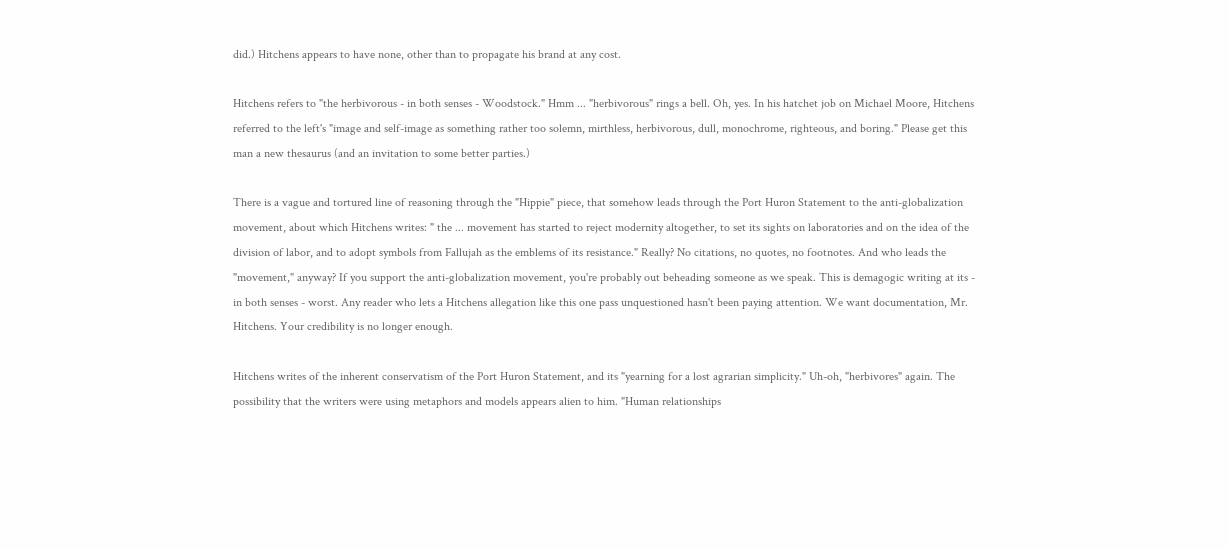did.) Hitchens appears to have none, other than to propagate his brand at any cost.

Hitchens refers to "the herbivorous - in both senses - Woodstock." Hmm ... "herbivorous" rings a bell. Oh, yes. In his hatchet job on Michael Moore, Hitchens referred to the left's "image and self-image as something rather too solemn, mirthless, herbivorous, dull, monochrome, righteous, and boring." Please get this man a new thesaurus (and an invitation to some better parties.)

There is a vague and tortured line of reasoning through the "Hippie" piece, that somehow leads through the Port Huron Statement to the anti-globalization movement, about which Hitchens writes: " the ... movement has started to reject modernity altogether, to set its sights on laboratories and on the idea of the division of labor, and to adopt symbols from Fallujah as the emblems of its resistance." Really? No citations, no quotes, no footnotes. And who leads the "movement," anyway? If you support the anti-globalization movement, you're probably out beheading someone as we speak. This is demagogic writing at its - in both senses - worst. Any reader who lets a Hitchens allegation like this one pass unquestioned hasn't been paying attention. We want documentation, Mr. Hitchens. Your credibility is no longer enough.

Hitchens writes of the inherent conservatism of the Port Huron Statement, and its "yearning for a lost agrarian simplicity." Uh-oh, "herbivores" again. The possibility that the writers were using metaphors and models appears alien to him. "Human relationships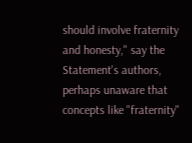should involve fraternity and honesty," say the Statement's authors, perhaps unaware that concepts like "fraternity"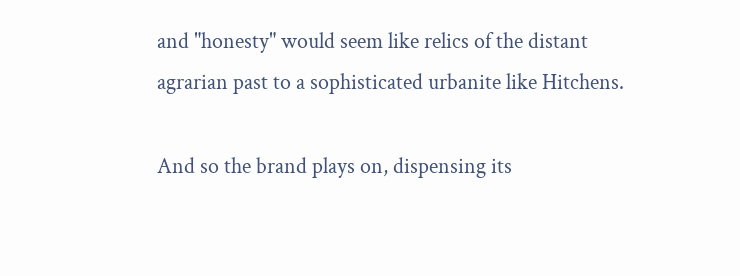and "honesty" would seem like relics of the distant agrarian past to a sophisticated urbanite like Hitchens.

And so the brand plays on, dispensing its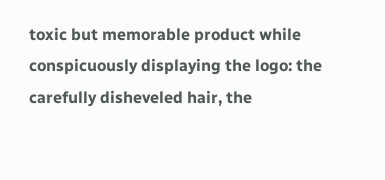toxic but memorable product while conspicuously displaying the logo: the carefully disheveled hair, the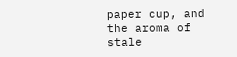paper cup, and the aroma of stale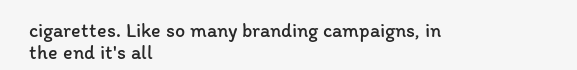cigarettes. Like so many branding campaigns, in the end it's all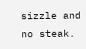sizzle and no steak.